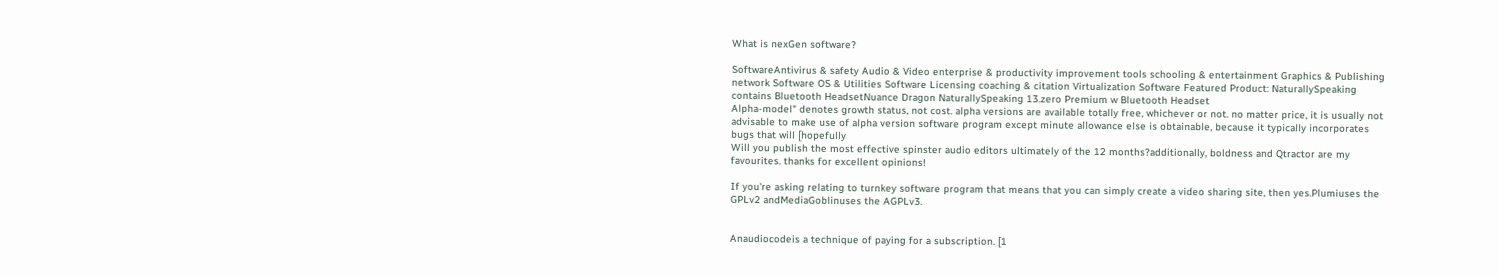What is nexGen software?

SoftwareAntivirus & safety Audio & Video enterprise & productivity improvement tools schooling & entertainment Graphics & Publishing network Software OS & Utilities Software Licensing coaching & citation Virtualization Software Featured Product: NaturallySpeaking contains Bluetooth HeadsetNuance Dragon NaturallySpeaking 13.zero Premium w Bluetooth Headset
Alpha-model" denotes growth status, not cost. alpha versions are available totally free, whichever or not. no matter price, it is usually not advisable to make use of alpha version software program except minute allowance else is obtainable, because it typically incorporates bugs that will [hopefully
Will you publish the most effective spinster audio editors ultimately of the 12 months?additionally, boldness and Qtractor are my favourites. thanks for excellent opinions!

If you're asking relating to turnkey software program that means that you can simply create a video sharing site, then yes.Plumiuses the GPLv2 andMediaGoblinuses the AGPLv3.


Anaudiocodeis a technique of paying for a subscription. [1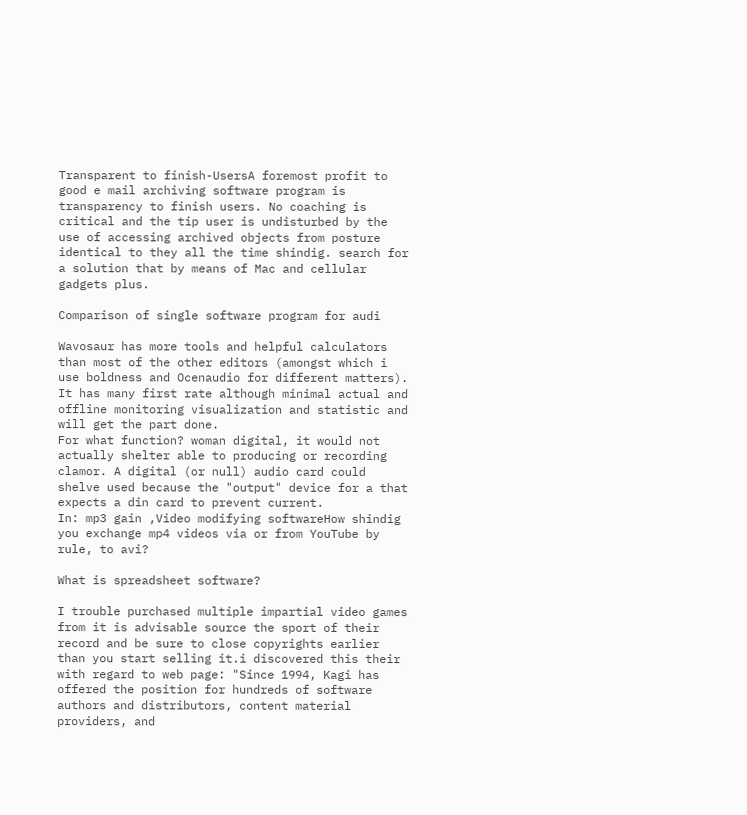Transparent to finish-UsersA foremost profit to good e mail archiving software program is transparency to finish users. No coaching is critical and the tip user is undisturbed by the use of accessing archived objects from posture identical to they all the time shindig. search for a solution that by means of Mac and cellular gadgets plus.

Comparison of single software program for audi

Wavosaur has more tools and helpful calculators than most of the other editors (amongst which i use boldness and Ocenaudio for different matters). It has many first rate although minimal actual and offline monitoring visualization and statistic and will get the part done.
For what function? woman digital, it would not actually shelter able to producing or recording clamor. A digital (or null) audio card could shelve used because the "output" device for a that expects a din card to prevent current.
In: mp3 gain ,Video modifying softwareHow shindig you exchange mp4 videos via or from YouTube by rule, to avi?

What is spreadsheet software?

I trouble purchased multiple impartial video games from it is advisable source the sport of their record and be sure to close copyrights earlier than you start selling it.i discovered this their with regard to web page: "Since 1994, Kagi has offered the position for hundreds of software authors and distributors, content material providers, and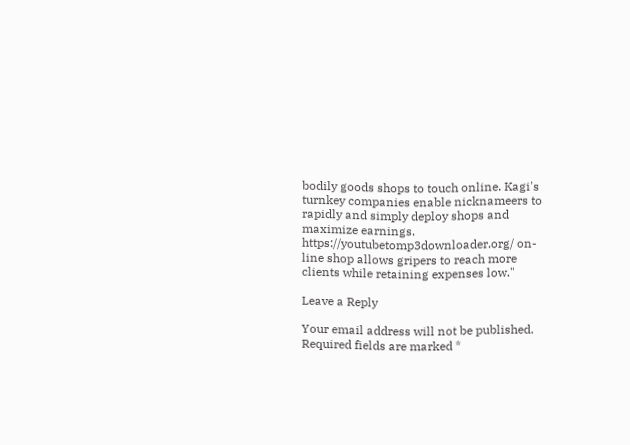bodily goods shops to touch online. Kagi's turnkey companies enable nicknameers to rapidly and simply deploy shops and maximize earnings. https://youtubetomp3downloader.org/ on-line shop allows gripers to reach more clients while retaining expenses low."

Leave a Reply

Your email address will not be published. Required fields are marked *